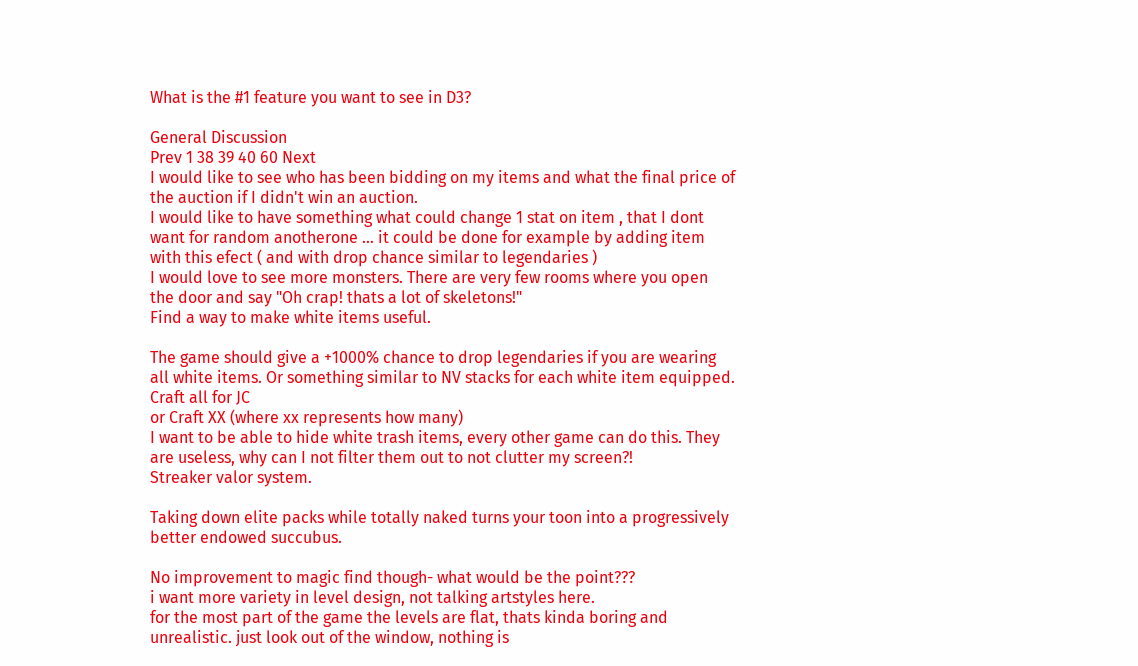What is the #1 feature you want to see in D3?

General Discussion
Prev 1 38 39 40 60 Next
I would like to see who has been bidding on my items and what the final price of the auction if I didn't win an auction.
I would like to have something what could change 1 stat on item , that I dont want for random anotherone ... it could be done for example by adding item with this efect ( and with drop chance similar to legendaries )
I would love to see more monsters. There are very few rooms where you open the door and say "Oh crap! thats a lot of skeletons!"
Find a way to make white items useful.

The game should give a +1000% chance to drop legendaries if you are wearing all white items. Or something similar to NV stacks for each white item equipped.
Craft all for JC
or Craft XX (where xx represents how many)
I want to be able to hide white trash items, every other game can do this. They are useless, why can I not filter them out to not clutter my screen?!
Streaker valor system.

Taking down elite packs while totally naked turns your toon into a progressively better endowed succubus.

No improvement to magic find though- what would be the point???
i want more variety in level design, not talking artstyles here.
for the most part of the game the levels are flat, thats kinda boring and unrealistic. just look out of the window, nothing is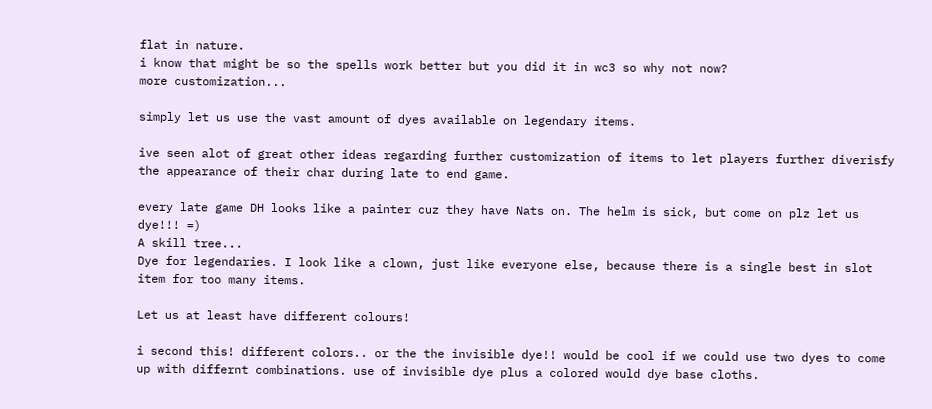flat in nature.
i know that might be so the spells work better but you did it in wc3 so why not now?
more customization...

simply let us use the vast amount of dyes available on legendary items.

ive seen alot of great other ideas regarding further customization of items to let players further diverisfy the appearance of their char during late to end game.

every late game DH looks like a painter cuz they have Nats on. The helm is sick, but come on plz let us dye!!! =)
A skill tree...
Dye for legendaries. I look like a clown, just like everyone else, because there is a single best in slot item for too many items.

Let us at least have different colours!

i second this! different colors.. or the the invisible dye!! would be cool if we could use two dyes to come up with differnt combinations. use of invisible dye plus a colored would dye base cloths.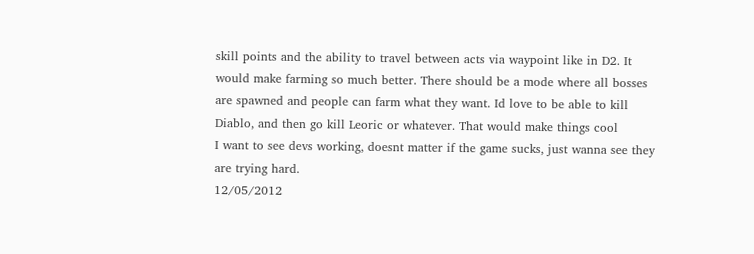skill points and the ability to travel between acts via waypoint like in D2. It would make farming so much better. There should be a mode where all bosses are spawned and people can farm what they want. Id love to be able to kill Diablo, and then go kill Leoric or whatever. That would make things cool
I want to see devs working, doesnt matter if the game sucks, just wanna see they are trying hard.
12/05/2012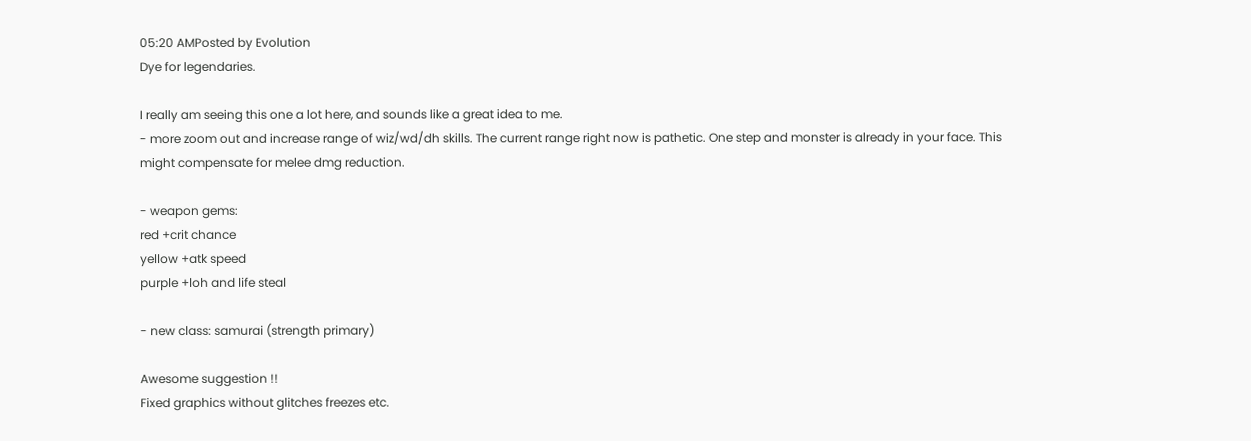05:20 AMPosted by Evolution
Dye for legendaries.

I really am seeing this one a lot here, and sounds like a great idea to me.
- more zoom out and increase range of wiz/wd/dh skills. The current range right now is pathetic. One step and monster is already in your face. This might compensate for melee dmg reduction.

- weapon gems:
red +crit chance
yellow +atk speed
purple +loh and life steal

- new class: samurai (strength primary)

Awesome suggestion !!
Fixed graphics without glitches freezes etc.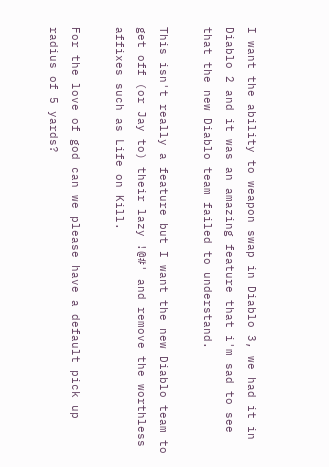I want the ability to weapon swap in Diablo 3, we had it in Diablo 2 and it was an amazing feature that i'm sad to see that the new Diablo team failed to understand.

This isn't really a feature but I want the new Diablo team to get off (or Jay to) their lazy !@#' and remove the worthless affixes such as Life on Kill.

For the love of god can we please have a default pick up radius of 5 yards?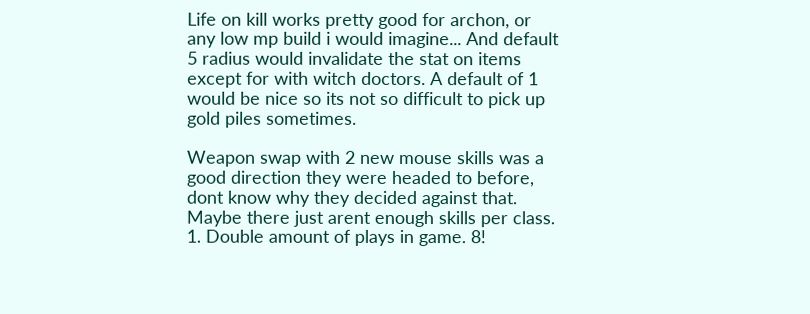Life on kill works pretty good for archon, or any low mp build i would imagine... And default 5 radius would invalidate the stat on items except for with witch doctors. A default of 1 would be nice so its not so difficult to pick up gold piles sometimes.

Weapon swap with 2 new mouse skills was a good direction they were headed to before, dont know why they decided against that. Maybe there just arent enough skills per class.
1. Double amount of plays in game. 8!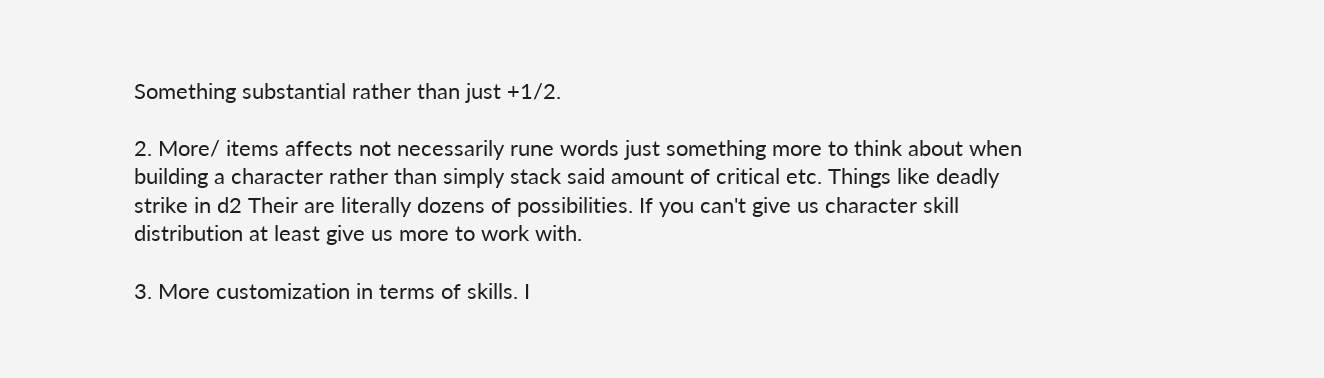Something substantial rather than just +1/2.

2. More/ items affects not necessarily rune words just something more to think about when building a character rather than simply stack said amount of critical etc. Things like deadly strike in d2 Their are literally dozens of possibilities. If you can't give us character skill distribution at least give us more to work with.

3. More customization in terms of skills. I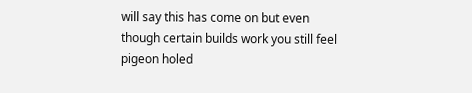will say this has come on but even though certain builds work you still feel pigeon holed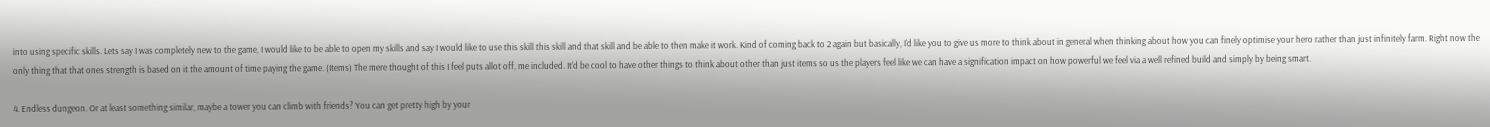into using specific skills. Lets say I was completely new to the game, I would like to be able to open my skills and say I would like to use this skill this skill and that skill and be able to then make it work. Kind of coming back to 2 again but basically, I'd like you to give us more to think about in general when thinking about how you can finely optimise your hero rather than just infinitely farm. Right now the only thing that that ones strength is based on it the amount of time paying the game. (Items) The mere thought of this I feel puts allot off, me included. It'd be cool to have other things to think about other than just items so us the players feel like we can have a signification impact on how powerful we feel via a well refined build and simply by being smart.

4. Endless dungeon. Or at least something similar, maybe a tower you can climb with friends? You can get pretty high by your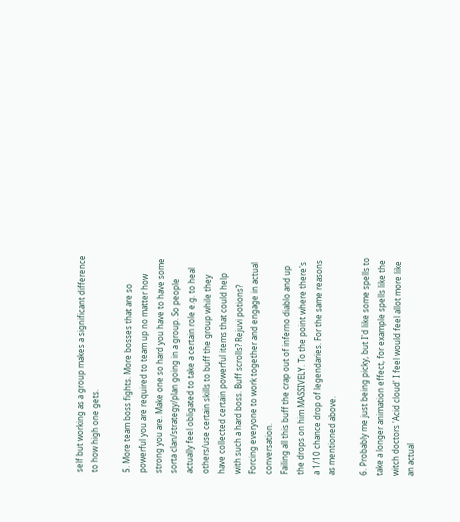self but working as a group makes a significant difference to how high one gets.

5. More team boss fights. More bosses that are so powerful you are required to team up no matter how strong you are. Make one so hard you have to have some sorta clan/strategy/plan going in a group. So people actually feel obligated to take a certain role e.g. to heal others/use certain skills to buff the group while they have collected certain powerful items that could help with such a hard boss. Buff scrolls? Rejuvi potions? Forcing everyone to work together and engage in actual conversation.
Failing all this buff the crap out of inferno diablo and up the drops on him MASSIVELY. To the point where there's a 1/10 chance drop of legendaries. For the same reasons as mentioned above.

6. Probably me just being picky, but I'd like some spells to take a longer animation effect, for example spells like the witch doctors 'Acid cloud' I feel would feel allot more like an actual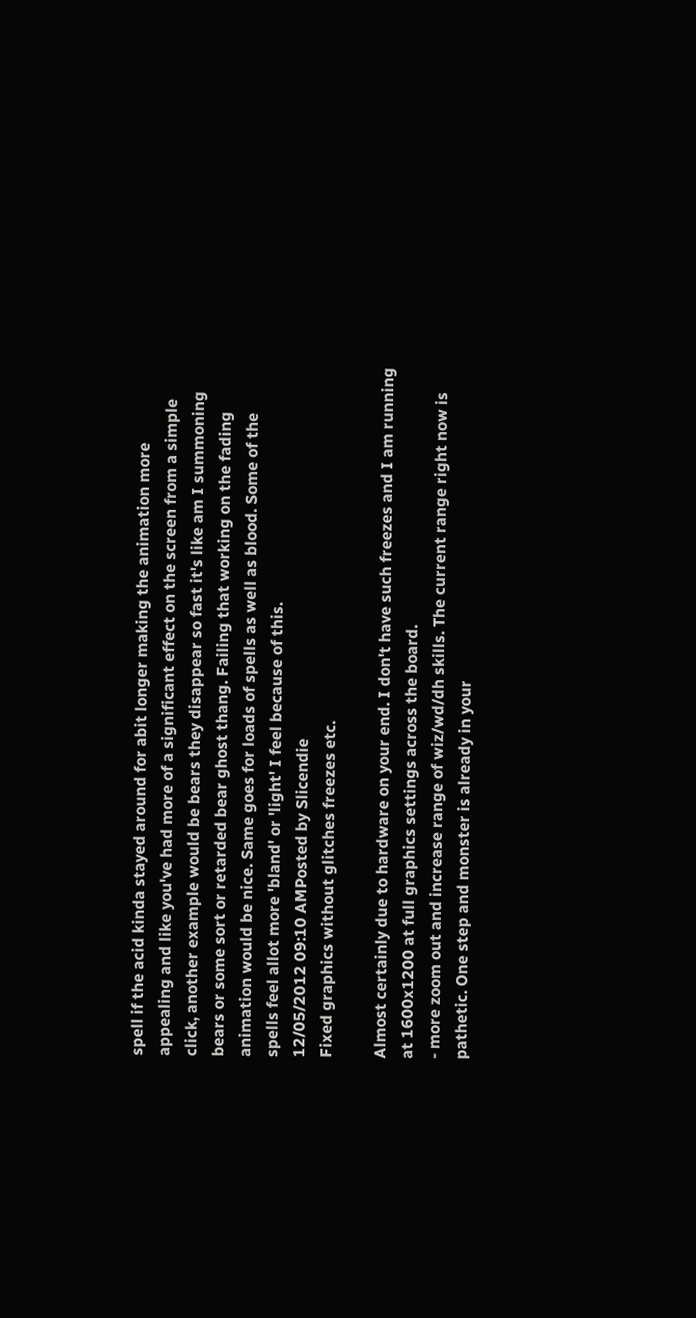spell if the acid kinda stayed around for abit longer making the animation more appealing and like you've had more of a significant effect on the screen from a simple click, another example would be bears they disappear so fast it's like am I summoning bears or some sort or retarded bear ghost thang. Failing that working on the fading animation would be nice. Same goes for loads of spells as well as blood. Some of the spells feel allot more 'bland' or 'light' I feel because of this.
12/05/2012 09:10 AMPosted by Slicendie
Fixed graphics without glitches freezes etc.

Almost certainly due to hardware on your end. I don't have such freezes and I am running at 1600x1200 at full graphics settings across the board.
- more zoom out and increase range of wiz/wd/dh skills. The current range right now is pathetic. One step and monster is already in your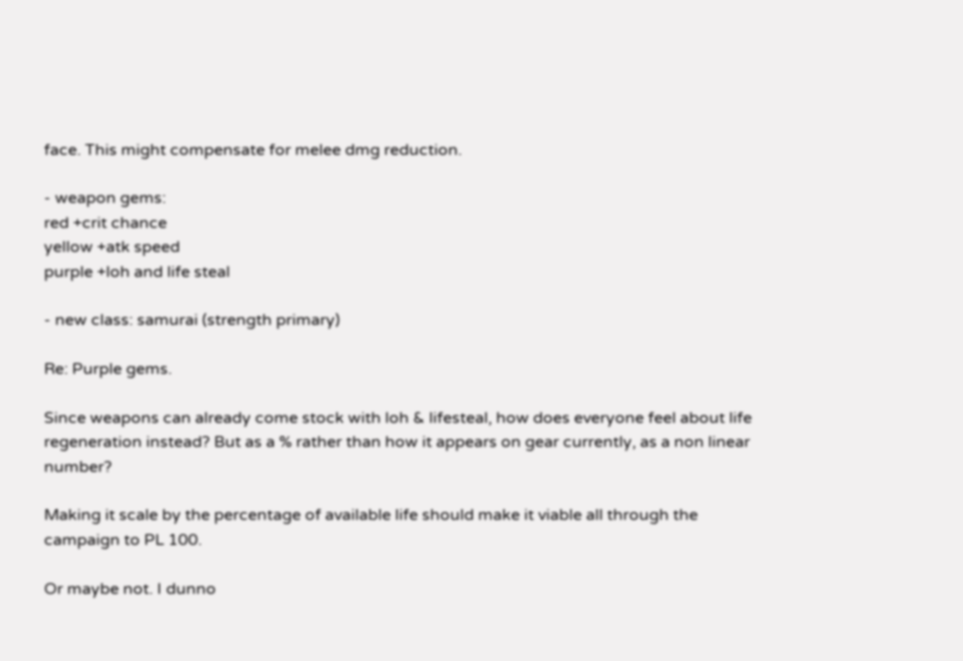face. This might compensate for melee dmg reduction.

- weapon gems:
red +crit chance
yellow +atk speed
purple +loh and life steal

- new class: samurai (strength primary)

Re: Purple gems.

Since weapons can already come stock with loh & lifesteal, how does everyone feel about life regeneration instead? But as a % rather than how it appears on gear currently, as a non linear number?

Making it scale by the percentage of available life should make it viable all through the campaign to PL 100.

Or maybe not. I dunno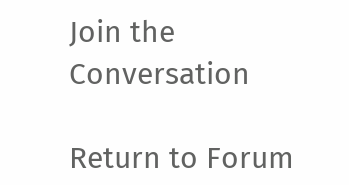Join the Conversation

Return to Forum